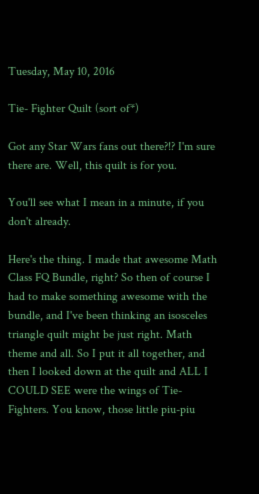Tuesday, May 10, 2016

Tie- Fighter Quilt (sort of*)

Got any Star Wars fans out there?!? I'm sure there are. Well, this quilt is for you.

You'll see what I mean in a minute, if you don't already.

Here's the thing. I made that awesome Math Class FQ Bundle, right? So then of course I had to make something awesome with the bundle, and I've been thinking an isosceles triangle quilt might be just right. Math theme and all. So I put it all together, and then I looked down at the quilt and ALL I COULD SEE were the wings of Tie-Fighters. You know, those little piu-piu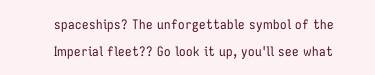spaceships? The unforgettable symbol of the Imperial fleet?? Go look it up, you'll see what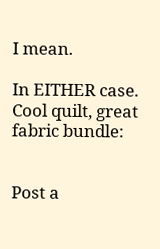I mean.

In EITHER case. Cool quilt, great fabric bundle:


Post a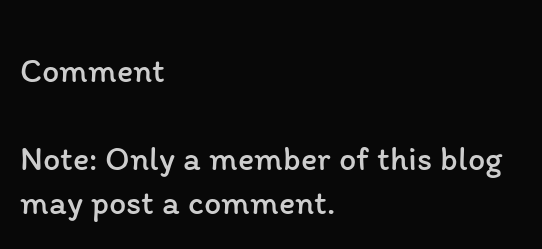Comment

Note: Only a member of this blog may post a comment.